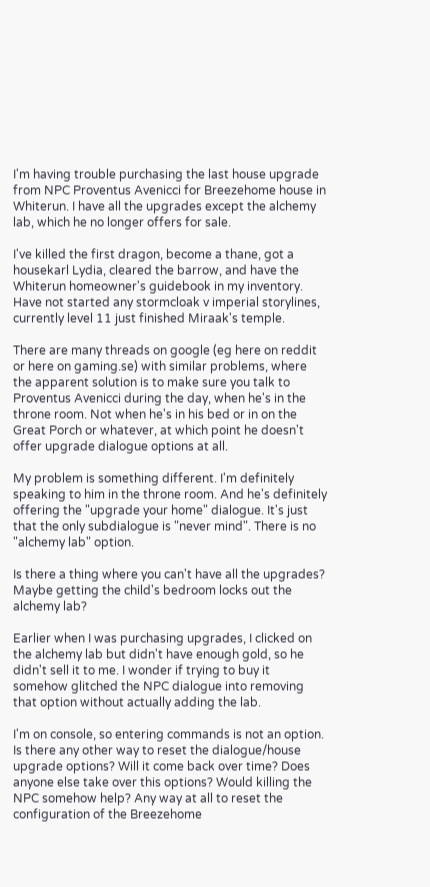I'm having trouble purchasing the last house upgrade from NPC Proventus Avenicci for Breezehome house in Whiterun. I have all the upgrades except the alchemy lab, which he no longer offers for sale.

I've killed the first dragon, become a thane, got a housekarl Lydia, cleared the barrow, and have the Whiterun homeowner's guidebook in my inventory. Have not started any stormcloak v imperial storylines, currently level 11 just finished Miraak's temple.

There are many threads on google (eg here on reddit or here on gaming.se) with similar problems, where the apparent solution is to make sure you talk to Proventus Avenicci during the day, when he's in the throne room. Not when he's in his bed or in on the Great Porch or whatever, at which point he doesn't offer upgrade dialogue options at all.

My problem is something different. I'm definitely speaking to him in the throne room. And he's definitely offering the "upgrade your home" dialogue. It's just that the only subdialogue is "never mind". There is no "alchemy lab" option.

Is there a thing where you can't have all the upgrades? Maybe getting the child's bedroom locks out the alchemy lab?

Earlier when I was purchasing upgrades, I clicked on the alchemy lab but didn't have enough gold, so he didn't sell it to me. I wonder if trying to buy it somehow glitched the NPC dialogue into removing that option without actually adding the lab.

I'm on console, so entering commands is not an option. Is there any other way to reset the dialogue/house upgrade options? Will it come back over time? Does anyone else take over this options? Would killing the NPC somehow help? Any way at all to reset the configuration of the Breezehome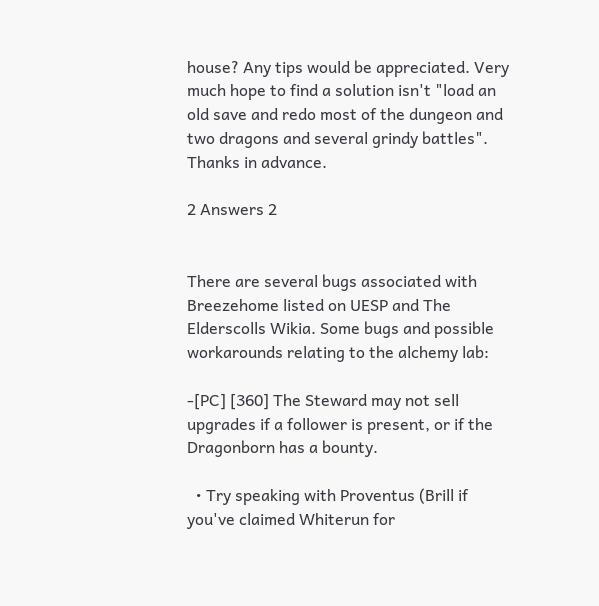house? Any tips would be appreciated. Very much hope to find a solution isn't "load an old save and redo most of the dungeon and two dragons and several grindy battles". Thanks in advance.

2 Answers 2


There are several bugs associated with Breezehome listed on UESP and The Elderscolls Wikia. Some bugs and possible workarounds relating to the alchemy lab:

-[PC] [360] The Steward may not sell upgrades if a follower is present, or if the Dragonborn has a bounty.

  • Try speaking with Proventus (Brill if you've claimed Whiterun for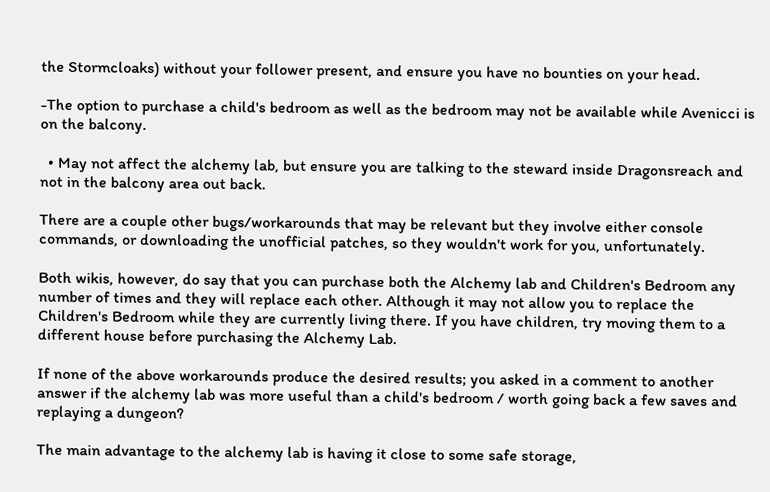the Stormcloaks) without your follower present, and ensure you have no bounties on your head.

-The option to purchase a child's bedroom as well as the bedroom may not be available while Avenicci is on the balcony.

  • May not affect the alchemy lab, but ensure you are talking to the steward inside Dragonsreach and not in the balcony area out back.

There are a couple other bugs/workarounds that may be relevant but they involve either console commands, or downloading the unofficial patches, so they wouldn't work for you, unfortunately.

Both wikis, however, do say that you can purchase both the Alchemy lab and Children's Bedroom any number of times and they will replace each other. Although it may not allow you to replace the Children's Bedroom while they are currently living there. If you have children, try moving them to a different house before purchasing the Alchemy Lab.

If none of the above workarounds produce the desired results; you asked in a comment to another answer if the alchemy lab was more useful than a child's bedroom / worth going back a few saves and replaying a dungeon?

The main advantage to the alchemy lab is having it close to some safe storage,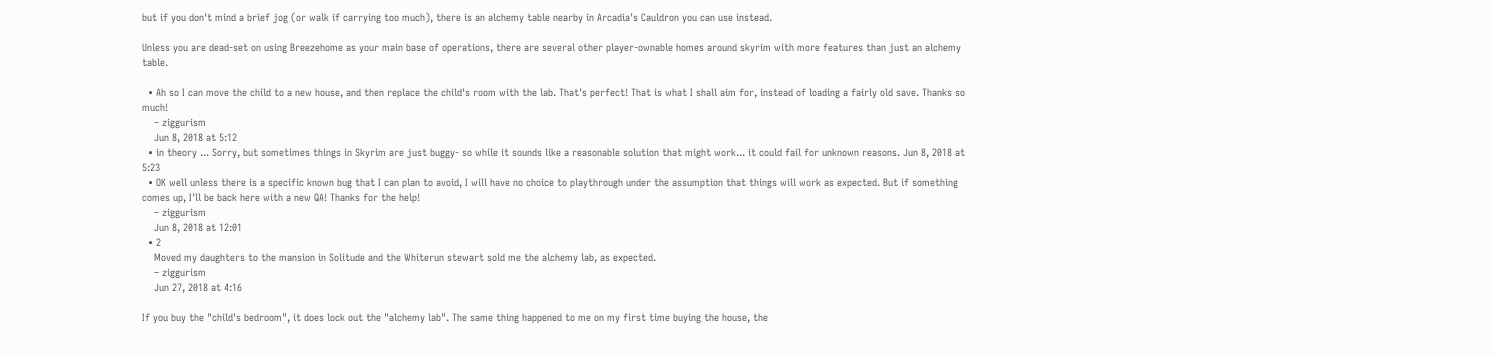but if you don't mind a brief jog (or walk if carrying too much), there is an alchemy table nearby in Arcadia's Cauldron you can use instead.

Unless you are dead-set on using Breezehome as your main base of operations, there are several other player-ownable homes around skyrim with more features than just an alchemy table.

  • Ah so I can move the child to a new house, and then replace the child's room with the lab. That's perfect! That is what I shall aim for, instead of loading a fairly old save. Thanks so much!
    – ziggurism
    Jun 8, 2018 at 5:12
  • in theory ... Sorry, but sometimes things in Skyrim are just buggy- so while it sounds like a reasonable solution that might work... it could fail for unknown reasons. Jun 8, 2018 at 5:23
  • OK well unless there is a specific known bug that I can plan to avoid, I will have no choice to playthrough under the assumption that things will work as expected. But if something comes up, I'll be back here with a new QA! Thanks for the help!
    – ziggurism
    Jun 8, 2018 at 12:01
  • 2
    Moved my daughters to the mansion in Solitude and the Whiterun stewart sold me the alchemy lab, as expected.
    – ziggurism
    Jun 27, 2018 at 4:16

If you buy the "child's bedroom", it does lock out the "alchemy lab". The same thing happened to me on my first time buying the house, the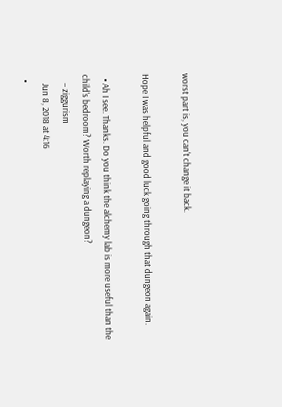worst part is, you can't change it back.

Hope I was helpful and good luck going through that dungeon again.

  • Ah I see. Thanks. Do you think the alchemy lab is more useful than the child's bedroom? Worth replaying a dungeon?
    – ziggurism
    Jun 8, 2018 at 4:16
  •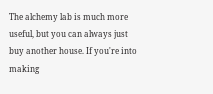The alchemy lab is much more useful, but you can always just buy another house. If you're into making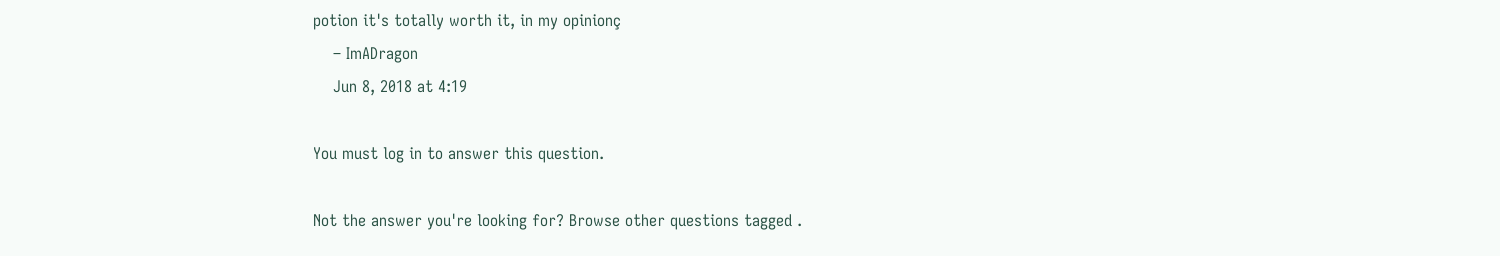potion it's totally worth it, in my opinionç
    – ImADragon
    Jun 8, 2018 at 4:19

You must log in to answer this question.

Not the answer you're looking for? Browse other questions tagged .